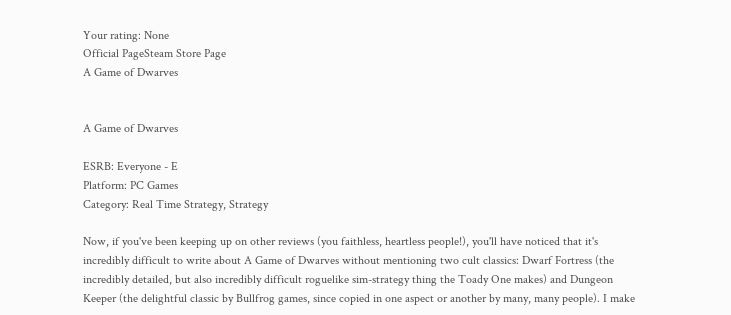Your rating: None
Official PageSteam Store Page
A Game of Dwarves


A Game of Dwarves

ESRB: Everyone - E
Platform: PC Games
Category: Real Time Strategy, Strategy

Now, if you've been keeping up on other reviews (you faithless, heartless people!), you'll have noticed that it's incredibly difficult to write about A Game of Dwarves without mentioning two cult classics: Dwarf Fortress (the incredibly detailed, but also incredibly difficult roguelike sim-strategy thing the Toady One makes) and Dungeon Keeper (the delightful classic by Bullfrog games, since copied in one aspect or another by many, many people). I make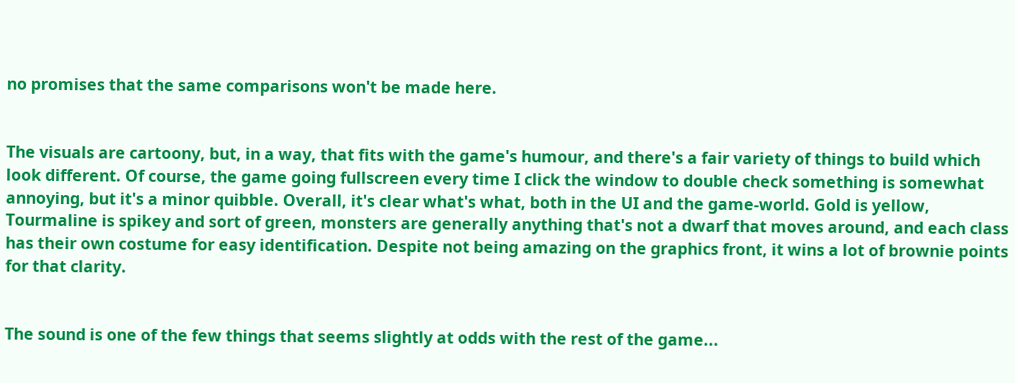no promises that the same comparisons won't be made here.


The visuals are cartoony, but, in a way, that fits with the game's humour, and there's a fair variety of things to build which look different. Of course, the game going fullscreen every time I click the window to double check something is somewhat annoying, but it's a minor quibble. Overall, it's clear what's what, both in the UI and the game-world. Gold is yellow, Tourmaline is spikey and sort of green, monsters are generally anything that's not a dwarf that moves around, and each class has their own costume for easy identification. Despite not being amazing on the graphics front, it wins a lot of brownie points for that clarity.


The sound is one of the few things that seems slightly at odds with the rest of the game...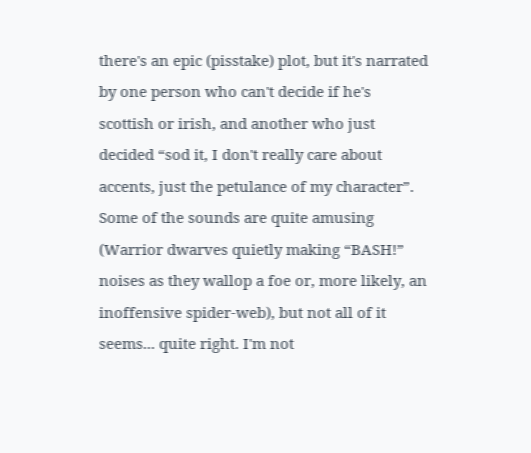there's an epic (pisstake) plot, but it's narrated by one person who can't decide if he's scottish or irish, and another who just decided “sod it, I don't really care about accents, just the petulance of my character”. Some of the sounds are quite amusing (Warrior dwarves quietly making “BASH!” noises as they wallop a foe or, more likely, an inoffensive spider-web), but not all of it seems... quite right. I'm not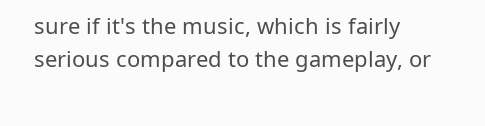sure if it's the music, which is fairly serious compared to the gameplay, or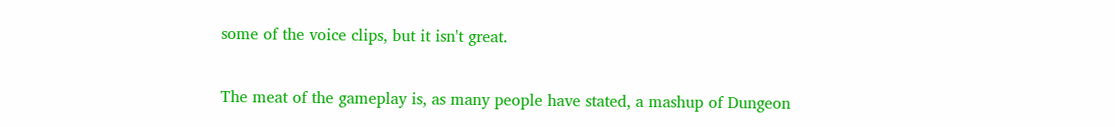some of the voice clips, but it isn't great.


The meat of the gameplay is, as many people have stated, a mashup of Dungeon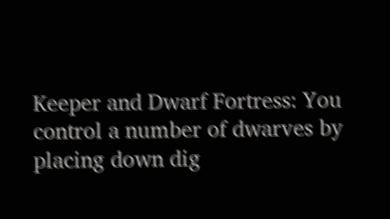Keeper and Dwarf Fortress: You control a number of dwarves by placing down dig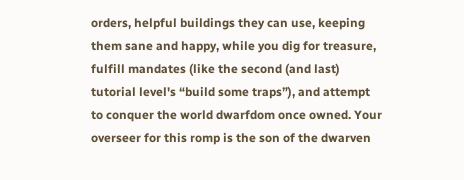orders, helpful buildings they can use, keeping them sane and happy, while you dig for treasure, fulfill mandates (like the second (and last) tutorial level's “build some traps”), and attempt to conquer the world dwarfdom once owned. Your overseer for this romp is the son of the dwarven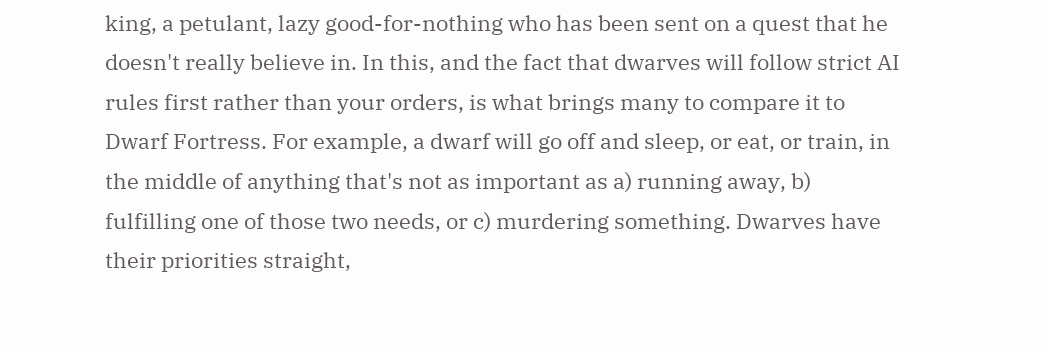king, a petulant, lazy good-for-nothing who has been sent on a quest that he doesn't really believe in. In this, and the fact that dwarves will follow strict AI rules first rather than your orders, is what brings many to compare it to Dwarf Fortress. For example, a dwarf will go off and sleep, or eat, or train, in the middle of anything that's not as important as a) running away, b) fulfilling one of those two needs, or c) murdering something. Dwarves have their priorities straight,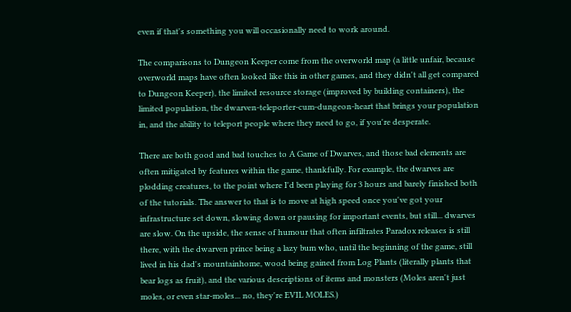even if that's something you will occasionally need to work around.

The comparisons to Dungeon Keeper come from the overworld map (a little unfair, because overworld maps have often looked like this in other games, and they didn't all get compared to Dungeon Keeper), the limited resource storage (improved by building containers), the limited population, the dwarven-teleporter-cum-dungeon-heart that brings your population in, and the ability to teleport people where they need to go, if you're desperate.

There are both good and bad touches to A Game of Dwarves, and those bad elements are often mitigated by features within the game, thankfully. For example, the dwarves are plodding creatures, to the point where I'd been playing for 3 hours and barely finished both of the tutorials. The answer to that is to move at high speed once you've got your infrastructure set down, slowing down or pausing for important events, but still... dwarves are slow. On the upside, the sense of humour that often infiltrates Paradox releases is still there, with the dwarven prince being a lazy bum who, until the beginning of the game, still lived in his dad's mountainhome, wood being gained from Log Plants (literally plants that bear logs as fruit), and the various descriptions of items and monsters (Moles aren't just moles, or even star-moles... no, they're EVIL MOLES.)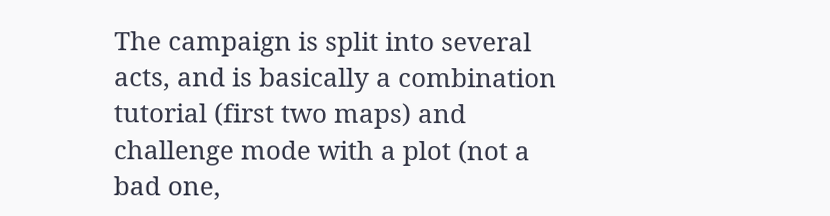The campaign is split into several acts, and is basically a combination tutorial (first two maps) and challenge mode with a plot (not a bad one,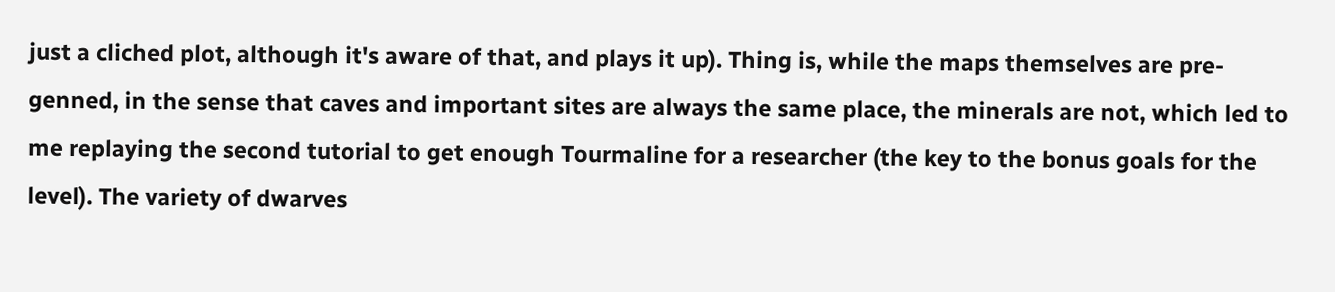just a cliched plot, although it's aware of that, and plays it up). Thing is, while the maps themselves are pre-genned, in the sense that caves and important sites are always the same place, the minerals are not, which led to me replaying the second tutorial to get enough Tourmaline for a researcher (the key to the bonus goals for the level). The variety of dwarves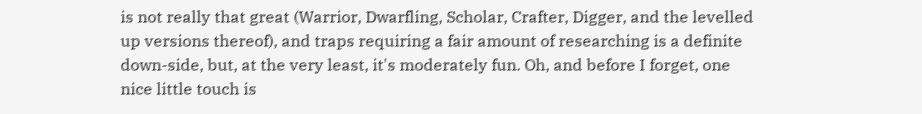is not really that great (Warrior, Dwarfling, Scholar, Crafter, Digger, and the levelled up versions thereof), and traps requiring a fair amount of researching is a definite down-side, but, at the very least, it's moderately fun. Oh, and before I forget, one nice little touch is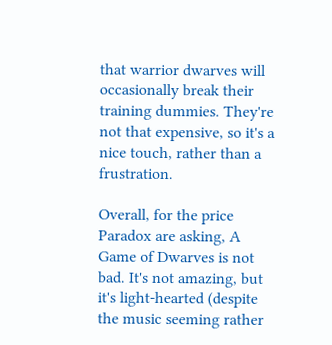that warrior dwarves will occasionally break their training dummies. They're not that expensive, so it's a nice touch, rather than a frustration.

Overall, for the price Paradox are asking, A Game of Dwarves is not bad. It's not amazing, but it's light-hearted (despite the music seeming rather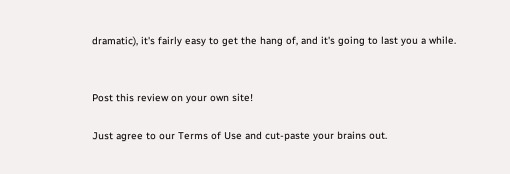dramatic), it's fairly easy to get the hang of, and it's going to last you a while.


Post this review on your own site!

Just agree to our Terms of Use and cut-paste your brains out.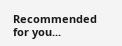Recommended for you...